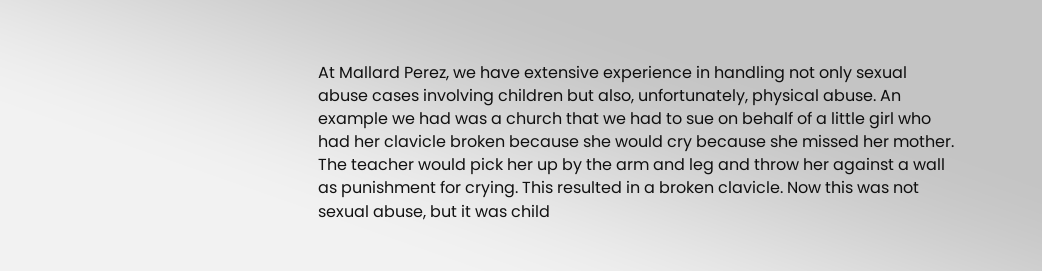At Mallard Perez, we have extensive experience in handling not only sexual abuse cases involving children but also, unfortunately, physical abuse. An example we had was a church that we had to sue on behalf of a little girl who had her clavicle broken because she would cry because she missed her mother. The teacher would pick her up by the arm and leg and throw her against a wall as punishment for crying. This resulted in a broken clavicle. Now this was not sexual abuse, but it was child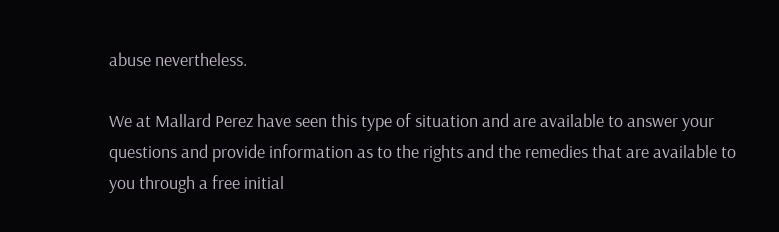abuse nevertheless.

We at Mallard Perez have seen this type of situation and are available to answer your questions and provide information as to the rights and the remedies that are available to you through a free initial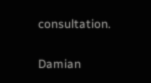consultation.

Damian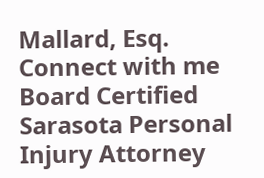Mallard, Esq.
Connect with me
Board Certified Sarasota Personal Injury Attorney